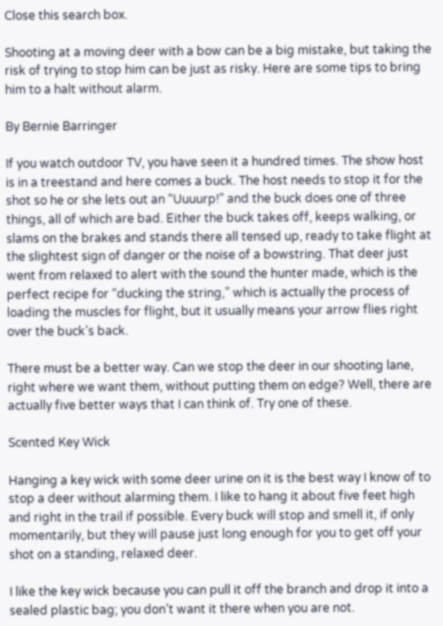Close this search box.

Shooting at a moving deer with a bow can be a big mistake, but taking the risk of trying to stop him can be just as risky. Here are some tips to bring him to a halt without alarm.

By Bernie Barringer

If you watch outdoor TV, you have seen it a hundred times. The show host is in a treestand and here comes a buck. The host needs to stop it for the shot so he or she lets out an “Uuuurp!” and the buck does one of three things, all of which are bad. Either the buck takes off, keeps walking, or slams on the brakes and stands there all tensed up, ready to take flight at the slightest sign of danger or the noise of a bowstring. That deer just went from relaxed to alert with the sound the hunter made, which is the perfect recipe for “ducking the string,” which is actually the process of loading the muscles for flight, but it usually means your arrow flies right over the buck’s back.

There must be a better way. Can we stop the deer in our shooting lane, right where we want them, without putting them on edge? Well, there are actually five better ways that I can think of. Try one of these.

Scented Key Wick

Hanging a key wick with some deer urine on it is the best way I know of to stop a deer without alarming them. I like to hang it about five feet high and right in the trail if possible. Every buck will stop and smell it, if only momentarily, but they will pause just long enough for you to get off your shot on a standing, relaxed deer.

I like the key wick because you can pull it off the branch and drop it into a sealed plastic bag; you don’t want it there when you are not.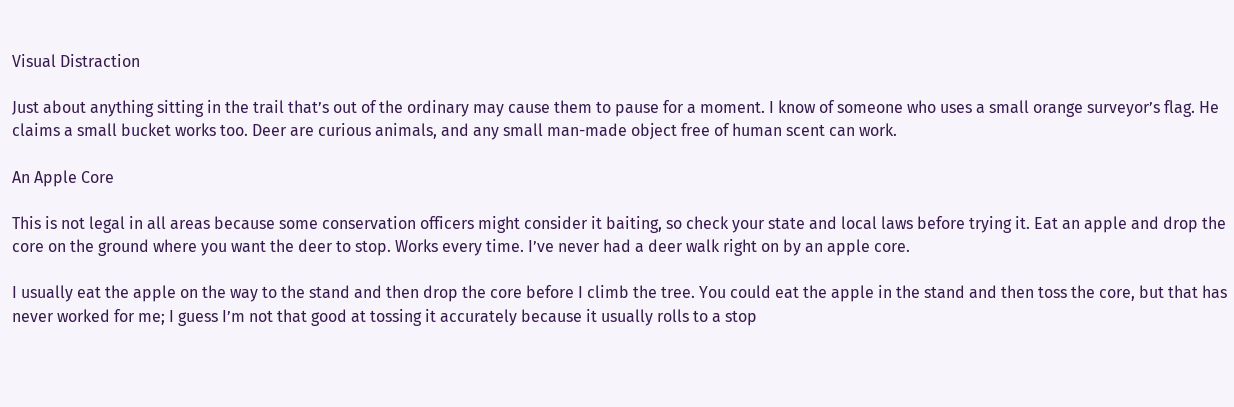Visual Distraction

Just about anything sitting in the trail that’s out of the ordinary may cause them to pause for a moment. I know of someone who uses a small orange surveyor’s flag. He claims a small bucket works too. Deer are curious animals, and any small man-made object free of human scent can work.

An Apple Core

This is not legal in all areas because some conservation officers might consider it baiting, so check your state and local laws before trying it. Eat an apple and drop the core on the ground where you want the deer to stop. Works every time. I’ve never had a deer walk right on by an apple core.

I usually eat the apple on the way to the stand and then drop the core before I climb the tree. You could eat the apple in the stand and then toss the core, but that has never worked for me; I guess I’m not that good at tossing it accurately because it usually rolls to a stop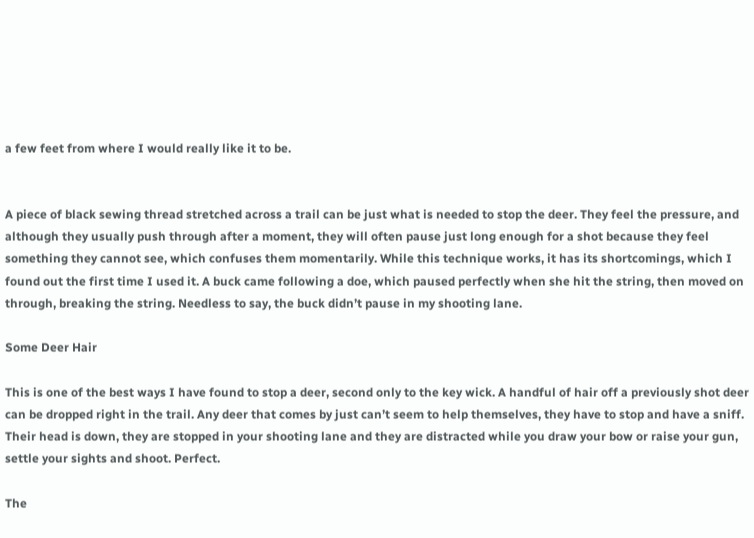a few feet from where I would really like it to be.


A piece of black sewing thread stretched across a trail can be just what is needed to stop the deer. They feel the pressure, and although they usually push through after a moment, they will often pause just long enough for a shot because they feel something they cannot see, which confuses them momentarily. While this technique works, it has its shortcomings, which I found out the first time I used it. A buck came following a doe, which paused perfectly when she hit the string, then moved on through, breaking the string. Needless to say, the buck didn’t pause in my shooting lane.

Some Deer Hair

This is one of the best ways I have found to stop a deer, second only to the key wick. A handful of hair off a previously shot deer can be dropped right in the trail. Any deer that comes by just can’t seem to help themselves, they have to stop and have a sniff. Their head is down, they are stopped in your shooting lane and they are distracted while you draw your bow or raise your gun, settle your sights and shoot. Perfect.

The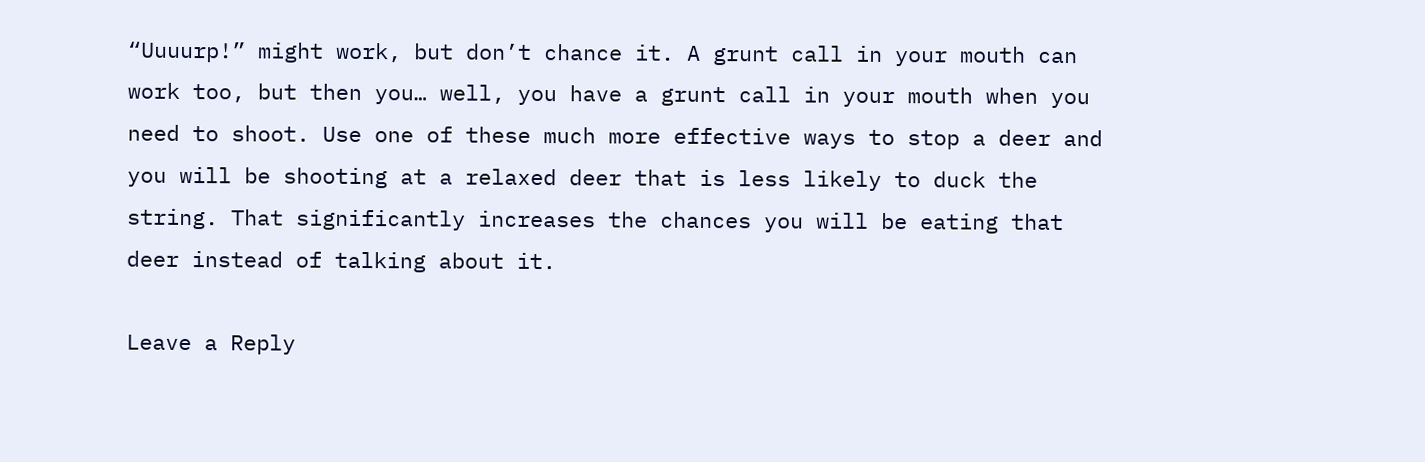“Uuuurp!” might work, but don’t chance it. A grunt call in your mouth can work too, but then you… well, you have a grunt call in your mouth when you need to shoot. Use one of these much more effective ways to stop a deer and you will be shooting at a relaxed deer that is less likely to duck the string. That significantly increases the chances you will be eating that deer instead of talking about it.

Leave a Reply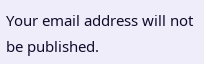Your email address will not be published.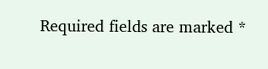Required fields are marked *